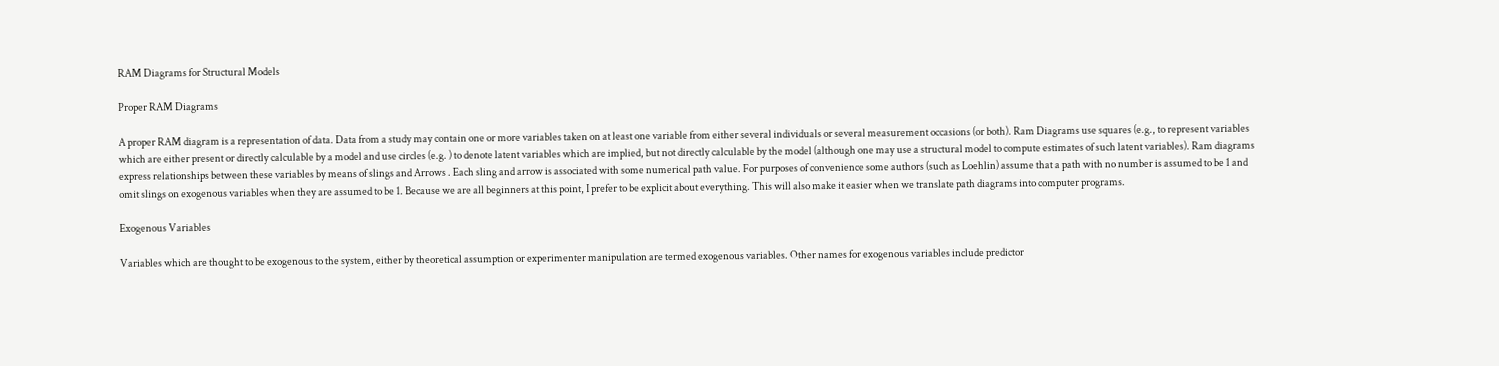RAM Diagrams for Structural Models

Proper RAM Diagrams

A proper RAM diagram is a representation of data. Data from a study may contain one or more variables taken on at least one variable from either several individuals or several measurement occasions (or both). Ram Diagrams use squares (e.g., to represent variables which are either present or directly calculable by a model and use circles (e.g. ) to denote latent variables which are implied, but not directly calculable by the model (although one may use a structural model to compute estimates of such latent variables). Ram diagrams express relationships between these variables by means of slings and Arrows . Each sling and arrow is associated with some numerical path value. For purposes of convenience some authors (such as Loehlin) assume that a path with no number is assumed to be 1 and omit slings on exogenous variables when they are assumed to be 1. Because we are all beginners at this point, I prefer to be explicit about everything. This will also make it easier when we translate path diagrams into computer programs.

Exogenous Variables

Variables which are thought to be exogenous to the system, either by theoretical assumption or experimenter manipulation are termed exogenous variables. Other names for exogenous variables include predictor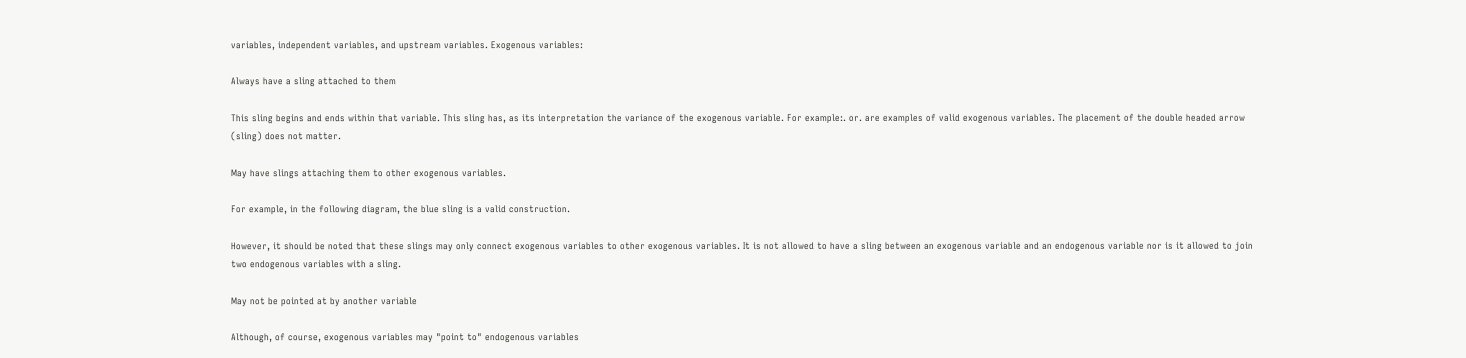variables, independent variables, and upstream variables. Exogenous variables:

Always have a sling attached to them

This sling begins and ends within that variable. This sling has, as its interpretation the variance of the exogenous variable. For example:. or. are examples of valid exogenous variables. The placement of the double headed arrow (sling) does not matter.

May have slings attaching them to other exogenous variables.

For example, in the following diagram, the blue sling is a valid construction.

However, it should be noted that these slings may only connect exogenous variables to other exogenous variables. It is not allowed to have a sling between an exogenous variable and an endogenous variable nor is it allowed to join two endogenous variables with a sling.

May not be pointed at by another variable

Although, of course, exogenous variables may "point to" endogenous variables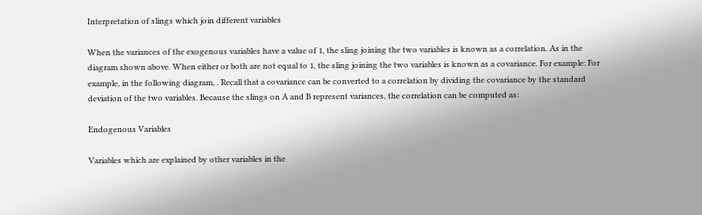Interpretation of slings which join different variables

When the variances of the exogenous variables have a value of 1, the sling joining the two variables is known as a correlation. As in the diagram shown above. When either or both are not equal to 1, the sling joining the two variables is known as a covariance. For example: For example, in the following diagram, . Recall that a covariance can be converted to a correlation by dividing the covariance by the standard deviation of the two variables. Because the slings on A and B represent variances, the correlation can be computed as:

Endogenous Variables

Variables which are explained by other variables in the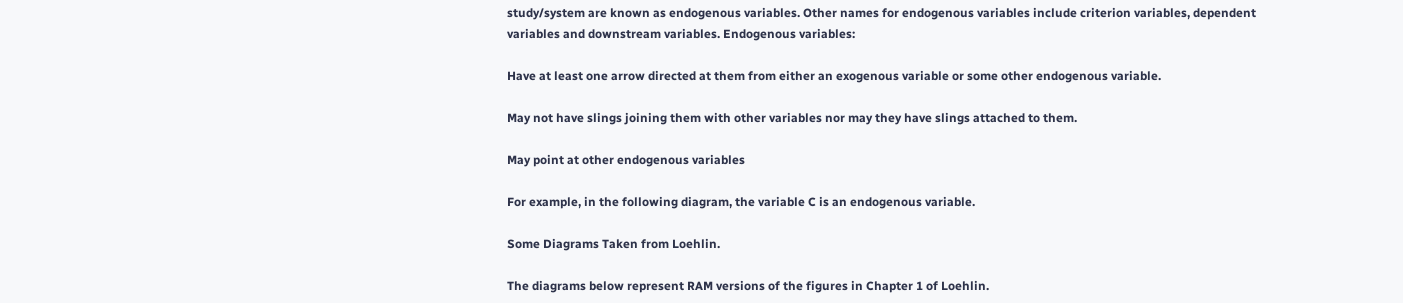study/system are known as endogenous variables. Other names for endogenous variables include criterion variables, dependent variables and downstream variables. Endogenous variables:

Have at least one arrow directed at them from either an exogenous variable or some other endogenous variable.

May not have slings joining them with other variables nor may they have slings attached to them.

May point at other endogenous variables

For example, in the following diagram, the variable C is an endogenous variable.

Some Diagrams Taken from Loehlin.

The diagrams below represent RAM versions of the figures in Chapter 1 of Loehlin.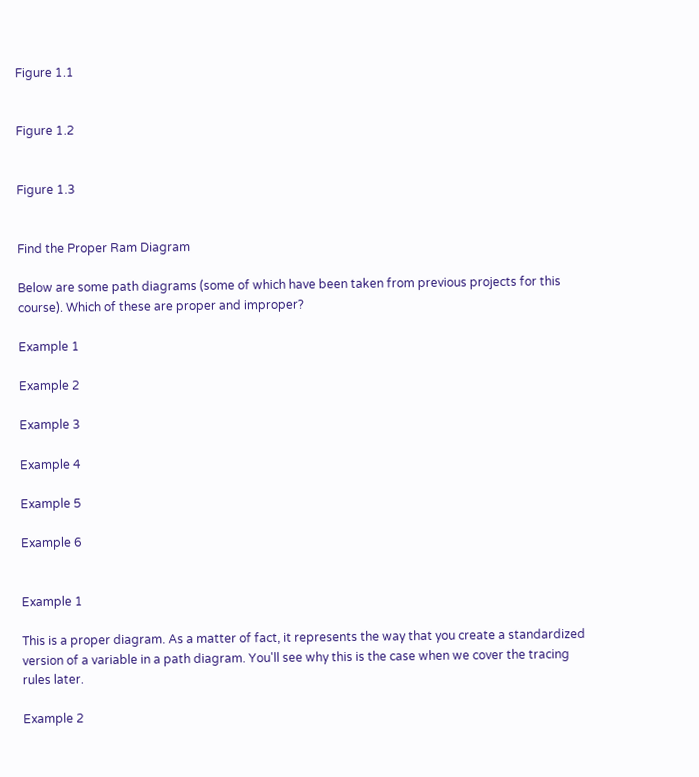Figure 1.1


Figure 1.2


Figure 1.3


Find the Proper Ram Diagram

Below are some path diagrams (some of which have been taken from previous projects for this course). Which of these are proper and improper?

Example 1

Example 2

Example 3

Example 4

Example 5

Example 6


Example 1

This is a proper diagram. As a matter of fact, it represents the way that you create a standardized version of a variable in a path diagram. You'll see why this is the case when we cover the tracing rules later.

Example 2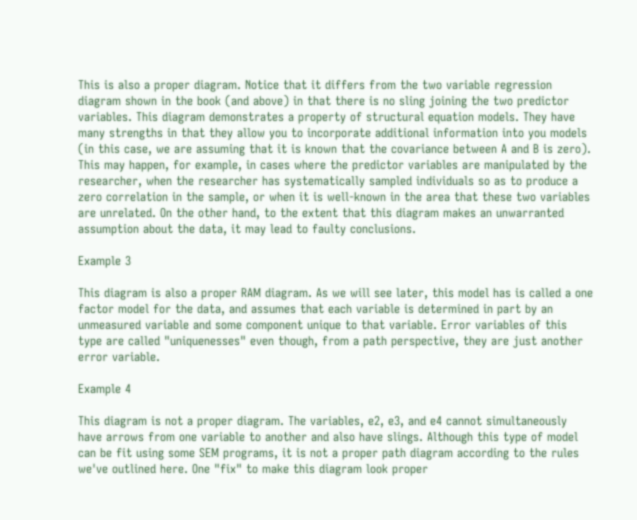This is also a proper diagram. Notice that it differs from the two variable regression diagram shown in the book (and above) in that there is no sling joining the two predictor variables. This diagram demonstrates a property of structural equation models. They have many strengths in that they allow you to incorporate additional information into you models (in this case, we are assuming that it is known that the covariance between A and B is zero). This may happen, for example, in cases where the predictor variables are manipulated by the researcher, when the researcher has systematically sampled individuals so as to produce a zero correlation in the sample, or when it is well-known in the area that these two variables are unrelated. On the other hand, to the extent that this diagram makes an unwarranted assumption about the data, it may lead to faulty conclusions.

Example 3

This diagram is also a proper RAM diagram. As we will see later, this model has is called a one factor model for the data, and assumes that each variable is determined in part by an unmeasured variable and some component unique to that variable. Error variables of this type are called "uniquenesses" even though, from a path perspective, they are just another error variable.

Example 4

This diagram is not a proper diagram. The variables, e2, e3, and e4 cannot simultaneously have arrows from one variable to another and also have slings. Although this type of model can be fit using some SEM programs, it is not a proper path diagram according to the rules we've outlined here. One "fix" to make this diagram look proper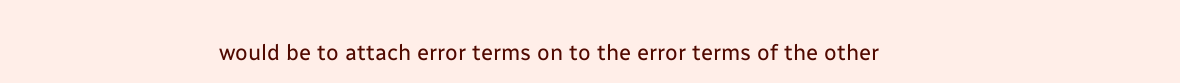would be to attach error terms on to the error terms of the other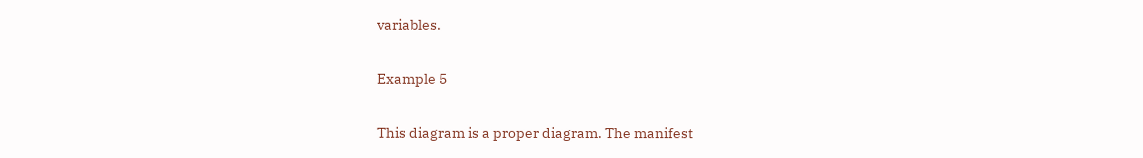variables.

Example 5

This diagram is a proper diagram. The manifest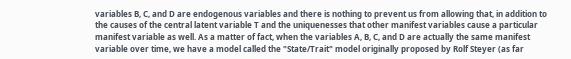variables B, C, and D are endogenous variables and there is nothing to prevent us from allowing that, in addition to the causes of the central latent variable T and the uniquenesses that other manifest variables cause a particular manifest variable as well. As a matter of fact, when the variables A, B, C, and D are actually the same manifest variable over time, we have a model called the "State/Trait" model originally proposed by Rolf Steyer (as far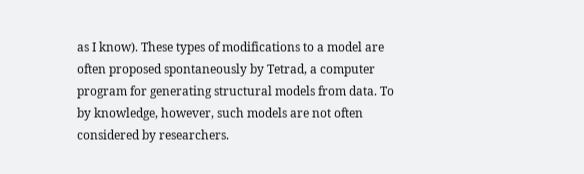as I know). These types of modifications to a model are often proposed spontaneously by Tetrad, a computer program for generating structural models from data. To by knowledge, however, such models are not often considered by researchers.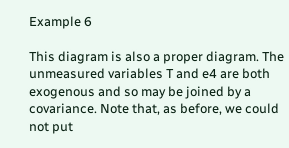Example 6

This diagram is also a proper diagram. The unmeasured variables T and e4 are both exogenous and so may be joined by a covariance. Note that, as before, we could not put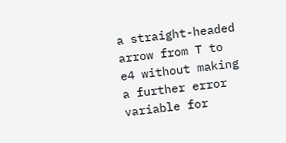a straight-headed arrow from T to e4 without making a further error variable for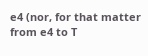e4 (nor, for that matter from e4 to T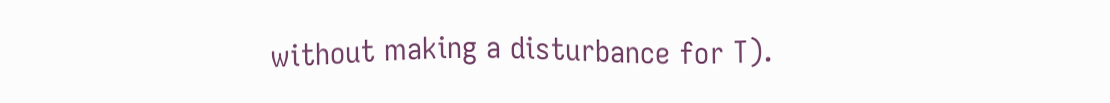without making a disturbance for T).